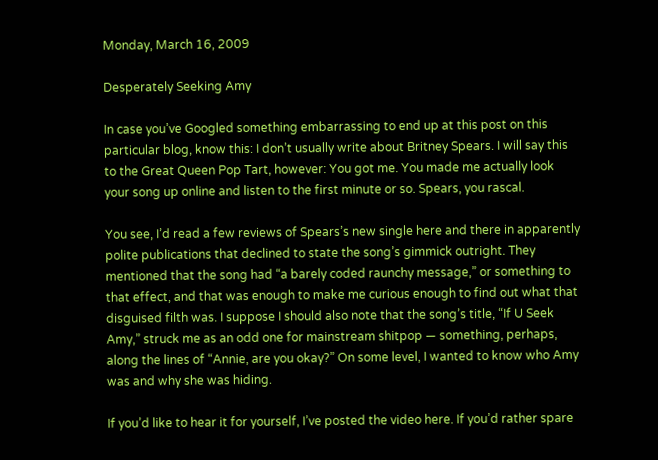Monday, March 16, 2009

Desperately Seeking Amy

In case you’ve Googled something embarrassing to end up at this post on this particular blog, know this: I don’t usually write about Britney Spears. I will say this to the Great Queen Pop Tart, however: You got me. You made me actually look your song up online and listen to the first minute or so. Spears, you rascal.

You see, I’d read a few reviews of Spears’s new single here and there in apparently polite publications that declined to state the song’s gimmick outright. They mentioned that the song had “a barely coded raunchy message,” or something to that effect, and that was enough to make me curious enough to find out what that disguised filth was. I suppose I should also note that the song’s title, “If U Seek Amy,” struck me as an odd one for mainstream shitpop — something, perhaps, along the lines of “Annie, are you okay?” On some level, I wanted to know who Amy was and why she was hiding.

If you’d like to hear it for yourself, I’ve posted the video here. If you’d rather spare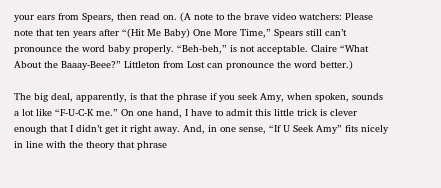your ears from Spears, then read on. (A note to the brave video watchers: Please note that ten years after “(Hit Me Baby) One More Time,” Spears still can’t pronounce the word baby properly. “Beh-beh,” is not acceptable. Claire “What About the Baaay-Beee?” Littleton from Lost can pronounce the word better.)

The big deal, apparently, is that the phrase if you seek Amy, when spoken, sounds a lot like “F-U-C-K me.” On one hand, I have to admit this little trick is clever enough that I didn’t get it right away. And, in one sense, “If U Seek Amy” fits nicely in line with the theory that phrase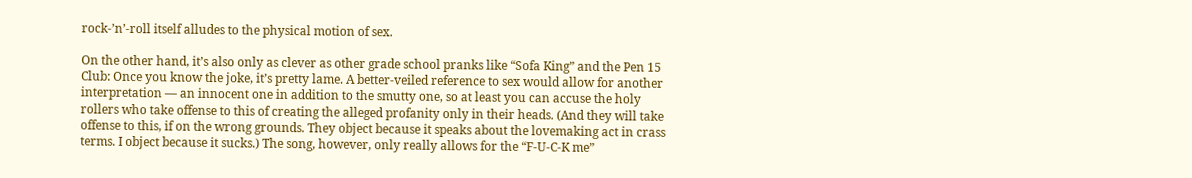rock-’n’-roll itself alludes to the physical motion of sex.

On the other hand, it’s also only as clever as other grade school pranks like “Sofa King” and the Pen 15 Club: Once you know the joke, it’s pretty lame. A better-veiled reference to sex would allow for another interpretation — an innocent one in addition to the smutty one, so at least you can accuse the holy rollers who take offense to this of creating the alleged profanity only in their heads. (And they will take offense to this, if on the wrong grounds. They object because it speaks about the lovemaking act in crass terms. I object because it sucks.) The song, however, only really allows for the “F-U-C-K me”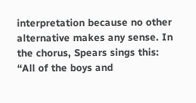interpretation because no other alternative makes any sense. In the chorus, Spears sings this: “All of the boys and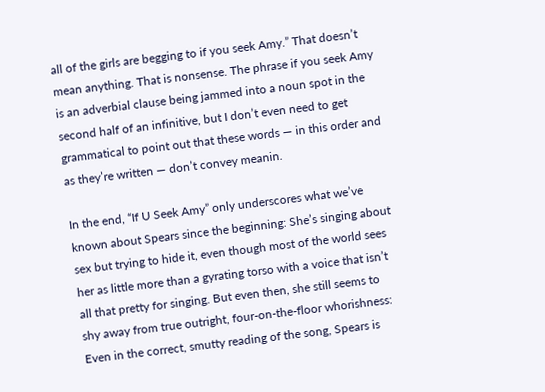all of the girls are begging to if you seek Amy.” That doesn’t mean anything. That is nonsense. The phrase if you seek Amy is an adverbial clause being jammed into a noun spot in the second half of an infinitive, but I don’t even need to get grammatical to point out that these words — in this order and as they’re written — don’t convey meanin.

In the end, “If U Seek Amy” only underscores what we’ve known about Spears since the beginning: She’s singing about sex but trying to hide it, even though most of the world sees her as little more than a gyrating torso with a voice that isn’t all that pretty for singing. But even then, she still seems to shy away from true outright, four-on-the-floor whorishness: Even in the correct, smutty reading of the song, Spears is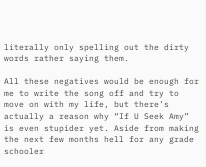literally only spelling out the dirty words rather saying them.

All these negatives would be enough for me to write the song off and try to move on with my life, but there’s actually a reason why “If U Seek Amy” is even stupider yet. Aside from making the next few months hell for any grade schooler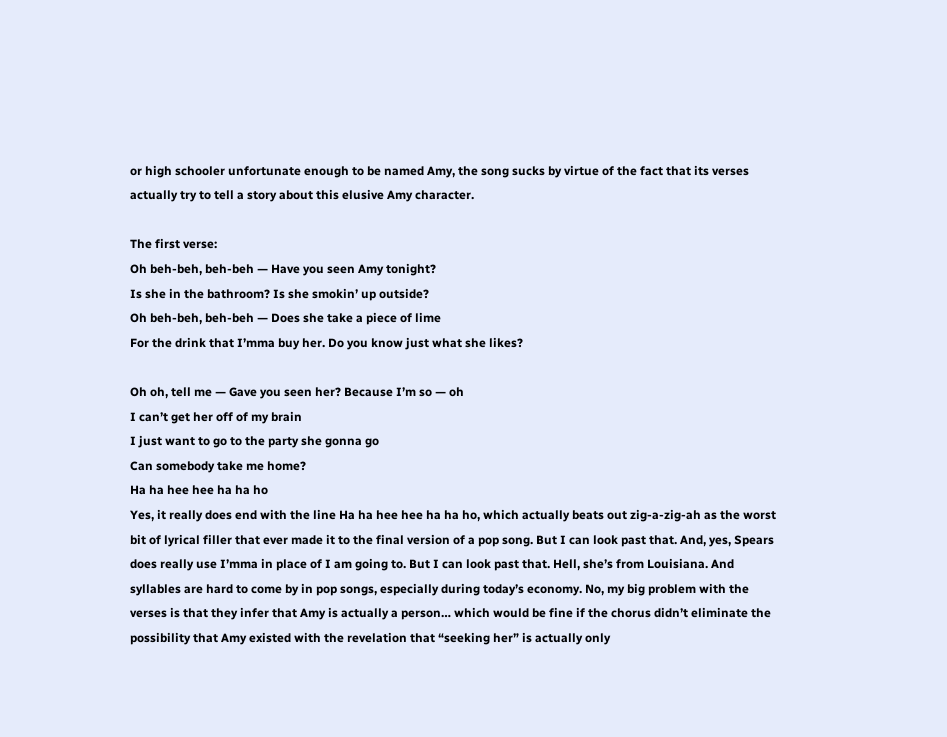or high schooler unfortunate enough to be named Amy, the song sucks by virtue of the fact that its verses actually try to tell a story about this elusive Amy character.

The first verse:
Oh beh-beh, beh-beh — Have you seen Amy tonight?
Is she in the bathroom? Is she smokin’ up outside?
Oh beh-beh, beh-beh — Does she take a piece of lime
For the drink that I’mma buy her. Do you know just what she likes?

Oh oh, tell me — Gave you seen her? Because I’m so — oh
I can’t get her off of my brain
I just want to go to the party she gonna go
Can somebody take me home?
Ha ha hee hee ha ha ho
Yes, it really does end with the line Ha ha hee hee ha ha ho, which actually beats out zig-a-zig-ah as the worst bit of lyrical filler that ever made it to the final version of a pop song. But I can look past that. And, yes, Spears does really use I’mma in place of I am going to. But I can look past that. Hell, she’s from Louisiana. And syllables are hard to come by in pop songs, especially during today’s economy. No, my big problem with the verses is that they infer that Amy is actually a person… which would be fine if the chorus didn’t eliminate the possibility that Amy existed with the revelation that “seeking her” is actually only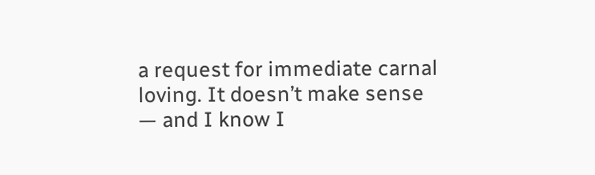a request for immediate carnal loving. It doesn’t make sense — and I know I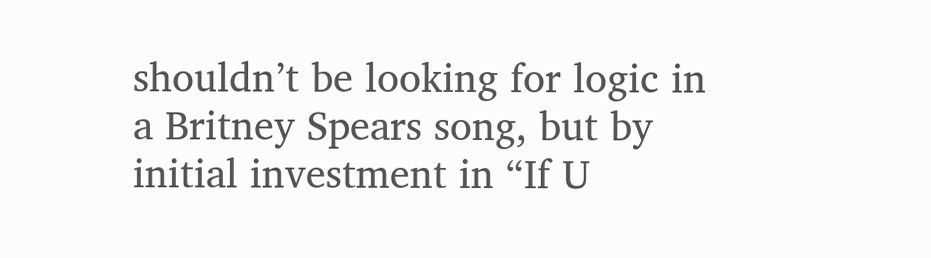shouldn’t be looking for logic in a Britney Spears song, but by initial investment in “If U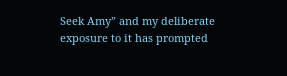Seek Amy” and my deliberate exposure to it has prompted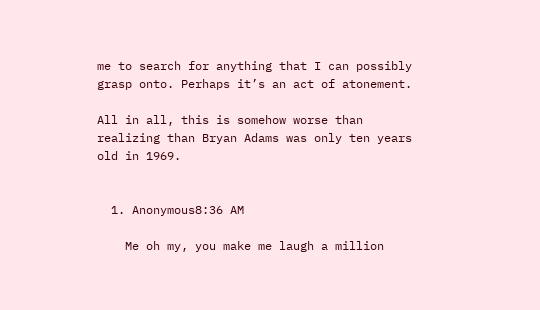me to search for anything that I can possibly grasp onto. Perhaps it’s an act of atonement.

All in all, this is somehow worse than realizing than Bryan Adams was only ten years old in 1969.


  1. Anonymous8:36 AM

    Me oh my, you make me laugh a million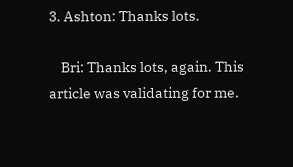3. Ashton: Thanks lots.

    Bri: Thanks lots, again. This article was validating for me.